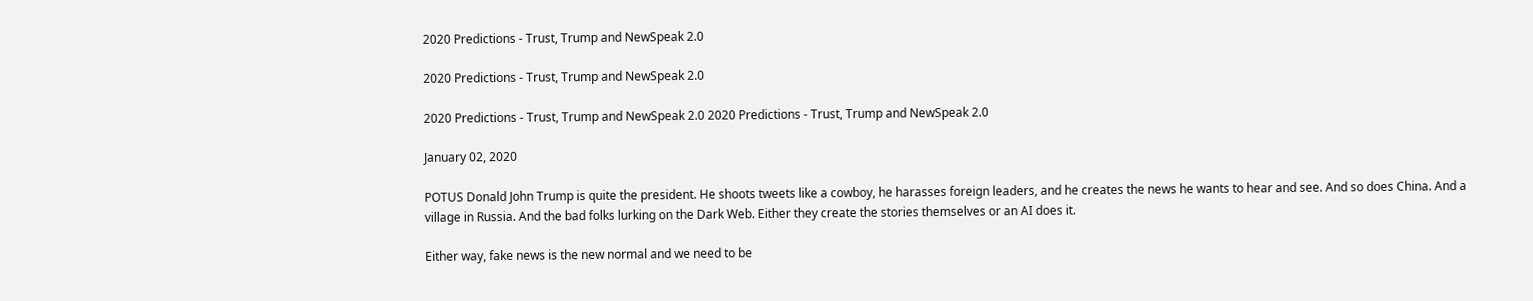2020 Predictions - Trust, Trump and NewSpeak 2.0

2020 Predictions - Trust, Trump and NewSpeak 2.0

2020 Predictions - Trust, Trump and NewSpeak 2.0 2020 Predictions - Trust, Trump and NewSpeak 2.0

January 02, 2020

POTUS Donald John Trump is quite the president. He shoots tweets like a cowboy, he harasses foreign leaders, and he creates the news he wants to hear and see. And so does China. And a village in Russia. And the bad folks lurking on the Dark Web. Either they create the stories themselves or an AI does it.

Either way, fake news is the new normal and we need to be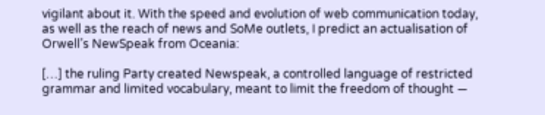vigilant about it. With the speed and evolution of web communication today, as well as the reach of news and SoMe outlets, I predict an actualisation of Orwell’s NewSpeak from Oceania:

[…] the ruling Party created Newspeak, a controlled language of restricted grammar and limited vocabulary, meant to limit the freedom of thought —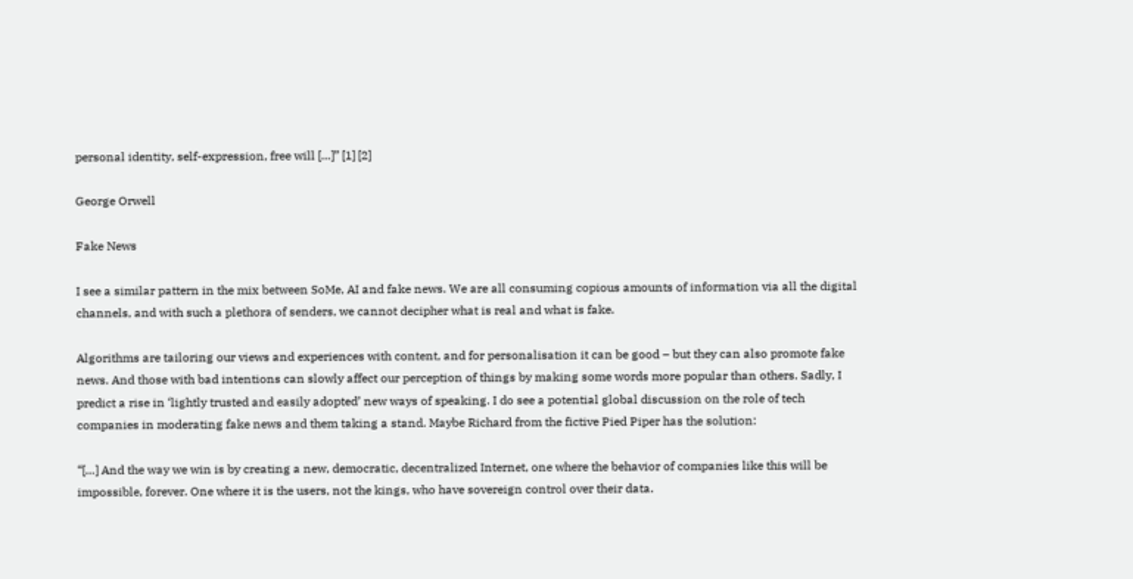personal identity, self-expression, free will […]” [1] [2]

George Orwell

Fake News

I see a similar pattern in the mix between SoMe, AI and fake news. We are all consuming copious amounts of information via all the digital channels, and with such a plethora of senders, we cannot decipher what is real and what is fake.

Algorithms are tailoring our views and experiences with content, and for personalisation it can be good – but they can also promote fake news. And those with bad intentions can slowly affect our perception of things by making some words more popular than others. Sadly, I predict a rise in ‘lightly trusted and easily adopted’ new ways of speaking. I do see a potential global discussion on the role of tech companies in moderating fake news and them taking a stand. Maybe Richard from the fictive Pied Piper has the solution:

“[…] And the way we win is by creating a new, democratic, decentralized Internet, one where the behavior of companies like this will be impossible, forever. One where it is the users, not the kings, who have sovereign control over their data.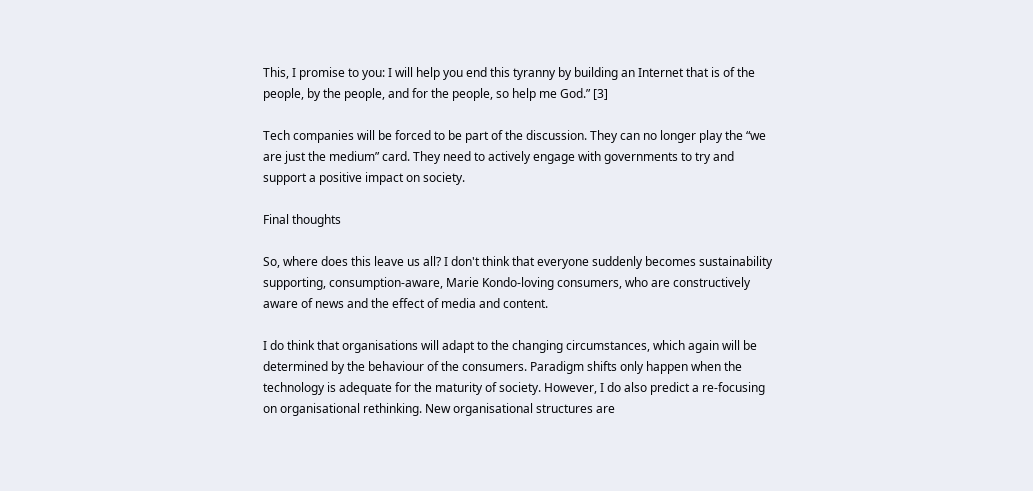This, I promise to you: I will help you end this tyranny by building an Internet that is of the people, by the people, and for the people, so help me God.” [3]

Tech companies will be forced to be part of the discussion. They can no longer play the “we are just the medium” card. They need to actively engage with governments to try and support a positive impact on society.

Final thoughts

So, where does this leave us all? I don't think that everyone suddenly becomes sustainability supporting, consumption-aware, Marie Kondo-loving consumers, who are constructively aware of news and the effect of media and content.

I do think that organisations will adapt to the changing circumstances, which again will be determined by the behaviour of the consumers. Paradigm shifts only happen when the technology is adequate for the maturity of society. However, I do also predict a re-focusing on organisational rethinking. New organisational structures are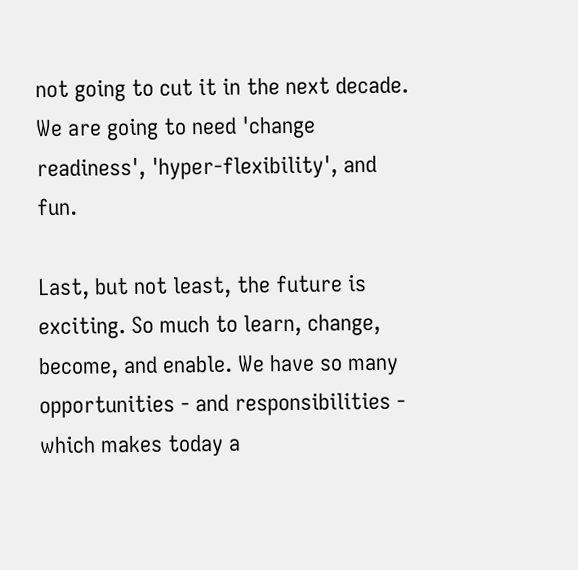not going to cut it in the next decade. We are going to need 'change readiness', 'hyper-flexibility', and fun.

Last, but not least, the future is exciting. So much to learn, change, become, and enable. We have so many opportunities - and responsibilities - which makes today a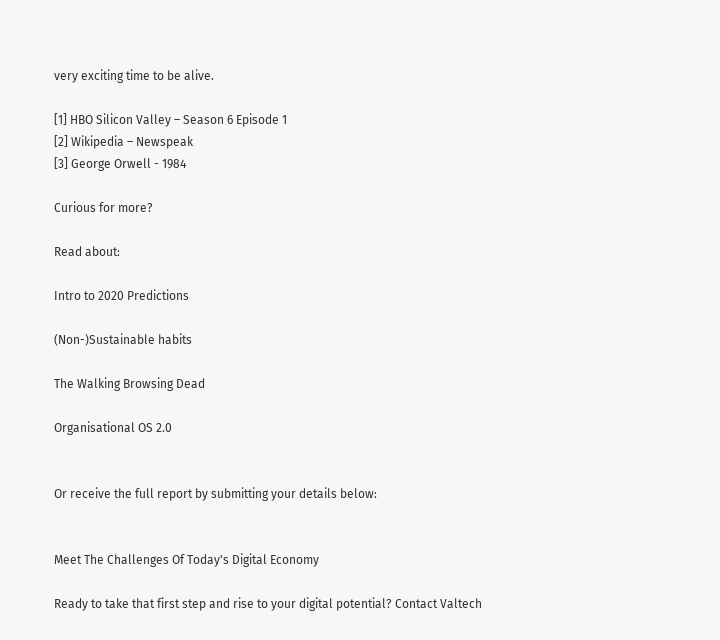very exciting time to be alive.

[1] HBO Silicon Valley – Season 6 Episode 1
[2] Wikipedia – Newspeak
[3] George Orwell - 1984

Curious for more?

Read about:

Intro to 2020 Predictions

(Non-)Sustainable habits

The Walking Browsing Dead

Organisational OS 2.0


Or receive the full report by submitting your details below:


Meet The Challenges Of Today's Digital Economy

Ready to take that first step and rise to your digital potential? Contact Valtech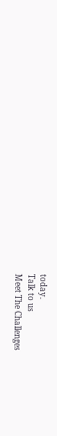today.
Talk to us
Meet The Challenges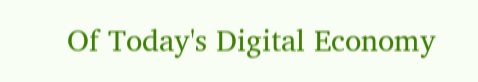Of Today's Digital Economy